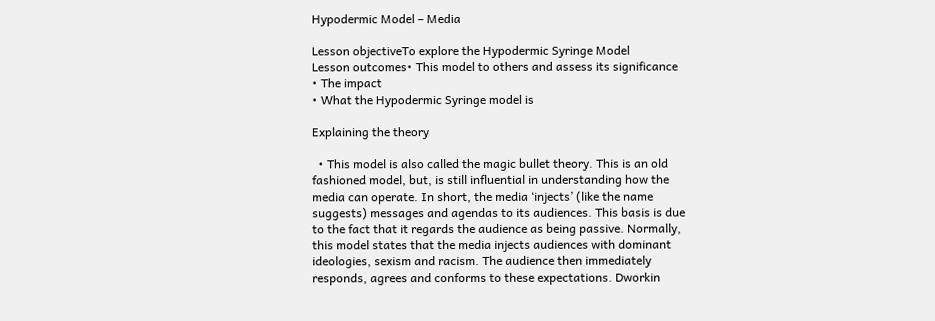Hypodermic Model – Media

Lesson objectiveTo explore the Hypodermic Syringe Model
Lesson outcomes• This model to others and assess its significance
• The impact
• What the Hypodermic Syringe model is

Explaining the theory

  • This model is also called the magic bullet theory. This is an old fashioned model, but, is still influential in understanding how the media can operate. In short, the media ‘injects’ (like the name suggests) messages and agendas to its audiences. This basis is due to the fact that it regards the audience as being passive. Normally, this model states that the media injects audiences with dominant ideologies, sexism and racism. The audience then immediately responds, agrees and conforms to these expectations. Dworkin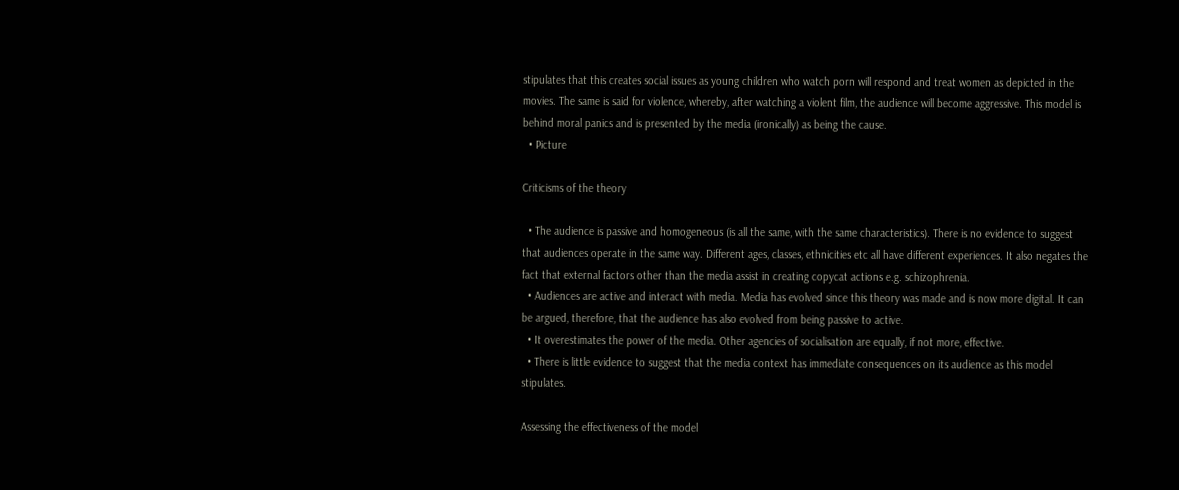stipulates that this creates social issues as young children who watch porn will respond and treat women as depicted in the movies. The same is said for violence, whereby, after watching a violent film, the audience will become aggressive. This model is behind moral panics and is presented by the media (ironically) as being the cause.
  • Picture

Criticisms of the theory

  • The audience is passive and homogeneous (is all the same, with the same characteristics). There is no evidence to suggest that audiences operate in the same way. Different ages, classes, ethnicities etc all have different experiences. It also negates the fact that external factors other than the media assist in creating copycat actions e.g. schizophrenia.
  • Audiences are active and interact with media. Media has evolved since this theory was made and is now more digital. It can be argued, therefore, that the audience has also evolved from being passive to active.
  • It overestimates the power of the media. Other agencies of socialisation are equally, if not more, effective.
  • There is little evidence to suggest that the media context has immediate consequences on its audience as this model stipulates.

Assessing the effectiveness of the model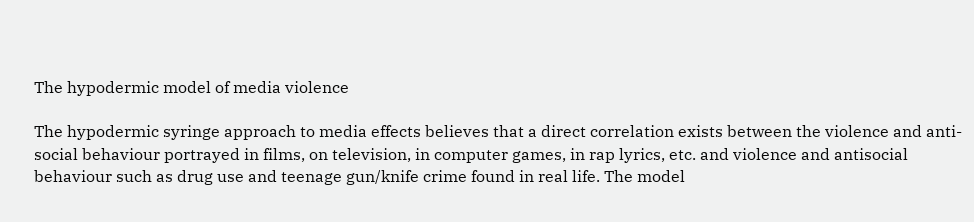The hypodermic model of media violence

The hypodermic syringe approach to media effects believes that a direct correlation exists between the violence and anti-social behaviour portrayed in films, on television, in computer games, in rap lyrics, etc. and violence and antisocial behaviour such as drug use and teenage gun/knife crime found in real life. The model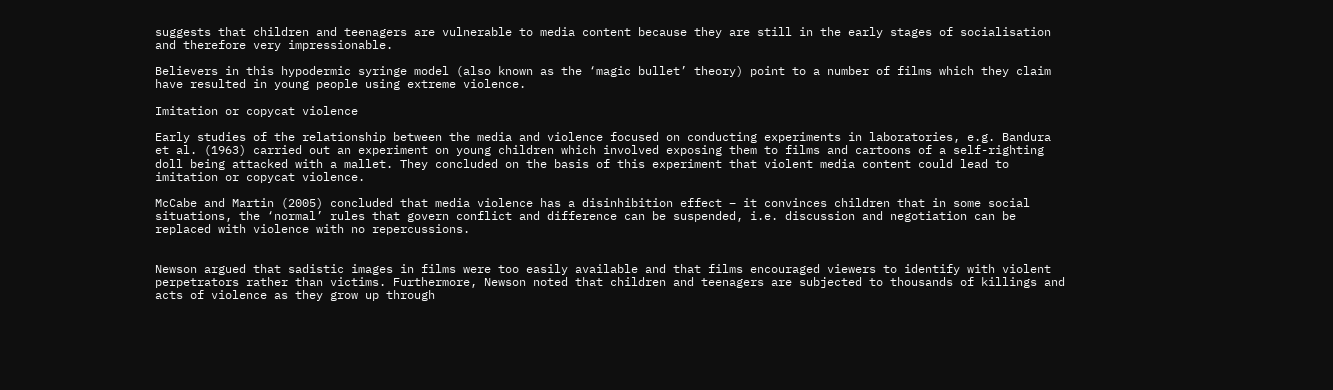suggests that children and teenagers are vulnerable to media content because they are still in the early stages of socialisation and therefore very impressionable.

Believers in this hypodermic syringe model (also known as the ‘magic bullet’ theory) point to a number of films which they claim have resulted in young people using extreme violence.

Imitation or copycat violence

Early studies of the relationship between the media and violence focused on conducting experiments in laboratories, e.g. Bandura et al. (1963) carried out an experiment on young children which involved exposing them to films and cartoons of a self-righting doll being attacked with a mallet. They concluded on the basis of this experiment that violent media content could lead to imitation or copycat violence.

McCabe and Martin (2005) concluded that media violence has a disinhibition effect – it convinces children that in some social situations, the ‘normal’ rules that govern conflict and difference can be suspended, i.e. discussion and negotiation can be replaced with violence with no repercussions.


Newson argued that sadistic images in films were too easily available and that films encouraged viewers to identify with violent perpetrators rather than victims. Furthermore, Newson noted that children and teenagers are subjected to thousands of killings and acts of violence as they grow up through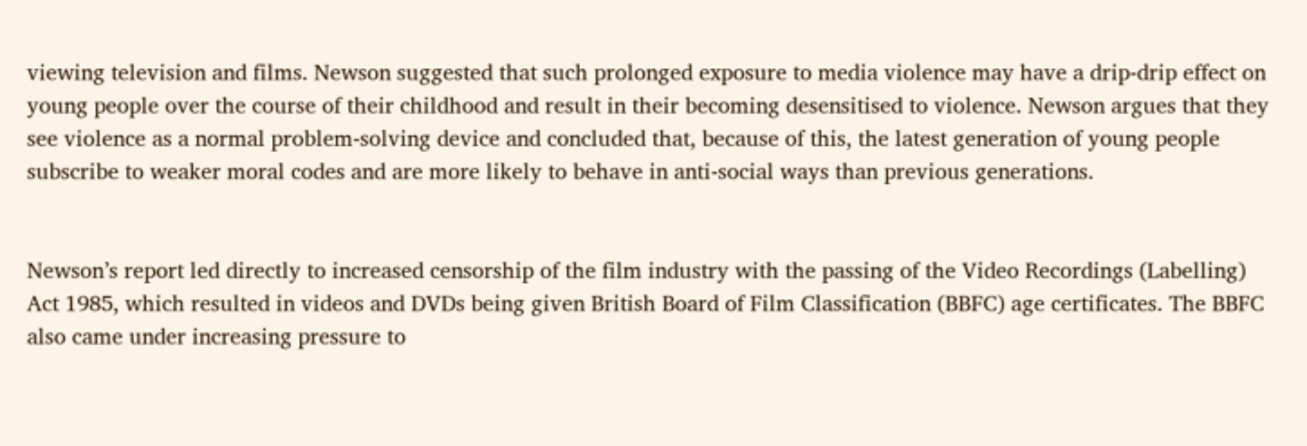viewing television and films. Newson suggested that such prolonged exposure to media violence may have a drip-drip effect on young people over the course of their childhood and result in their becoming desensitised to violence. Newson argues that they see violence as a normal problem-solving device and concluded that, because of this, the latest generation of young people subscribe to weaker moral codes and are more likely to behave in anti-social ways than previous generations.


Newson’s report led directly to increased censorship of the film industry with the passing of the Video Recordings (Labelling) Act 1985, which resulted in videos and DVDs being given British Board of Film Classification (BBFC) age certificates. The BBFC also came under increasing pressure to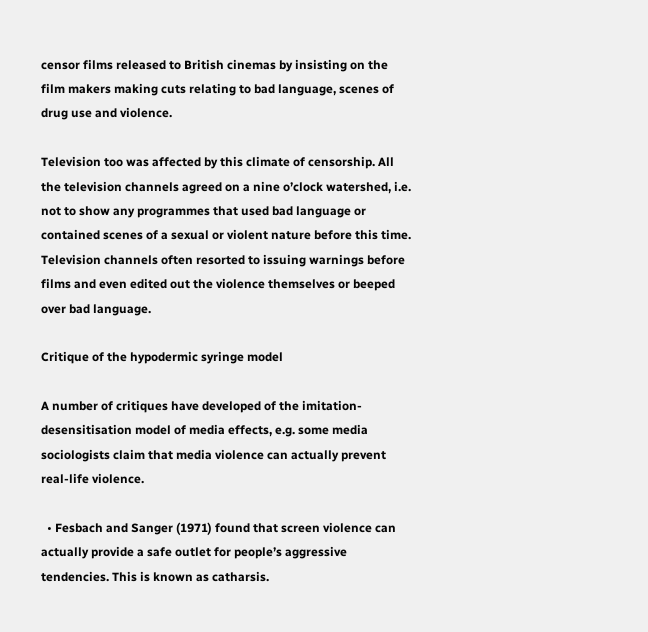censor films released to British cinemas by insisting on the film makers making cuts relating to bad language, scenes of drug use and violence.

Television too was affected by this climate of censorship. All the television channels agreed on a nine o’clock watershed, i.e. not to show any programmes that used bad language or contained scenes of a sexual or violent nature before this time. Television channels often resorted to issuing warnings before films and even edited out the violence themselves or beeped over bad language.

Critique of the hypodermic syringe model

A number of critiques have developed of the imitation-desensitisation model of media effects, e.g. some media sociologists claim that media violence can actually prevent real-life violence.

  • Fesbach and Sanger (1971) found that screen violence can actually provide a safe outlet for people’s aggressive tendencies. This is known as catharsis.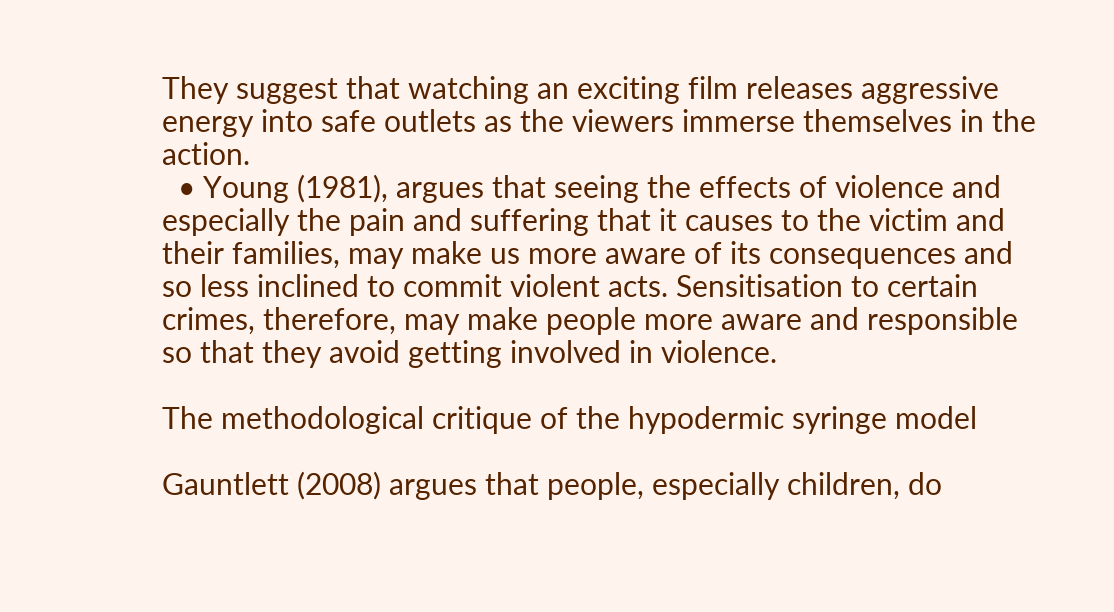They suggest that watching an exciting film releases aggressive energy into safe outlets as the viewers immerse themselves in the action.
  • Young (1981), argues that seeing the effects of violence and especially the pain and suffering that it causes to the victim and their families, may make us more aware of its consequences and so less inclined to commit violent acts. Sensitisation to certain crimes, therefore, may make people more aware and responsible so that they avoid getting involved in violence.

The methodological critique of the hypodermic syringe model

Gauntlett (2008) argues that people, especially children, do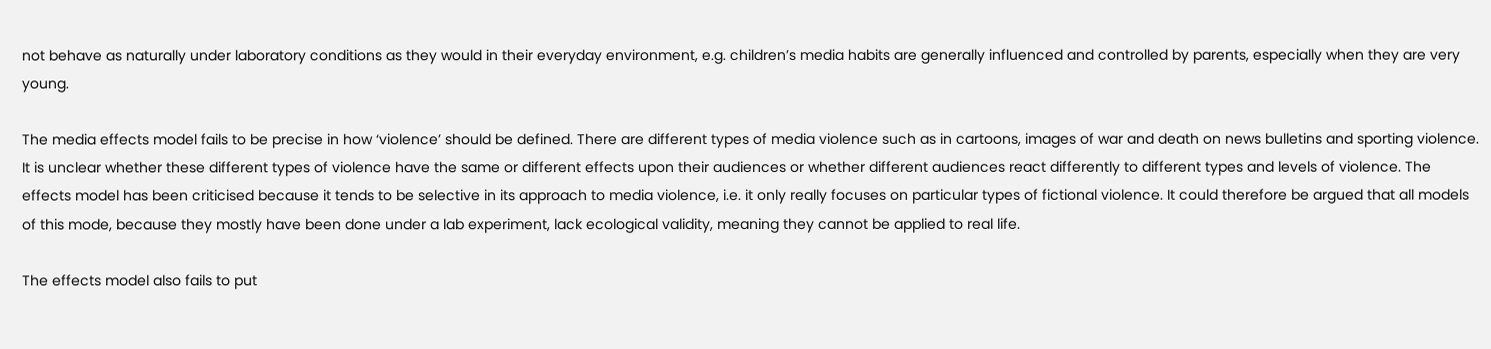not behave as naturally under laboratory conditions as they would in their everyday environment, e.g. children’s media habits are generally influenced and controlled by parents, especially when they are very young.

The media effects model fails to be precise in how ‘violence’ should be defined. There are different types of media violence such as in cartoons, images of war and death on news bulletins and sporting violence. It is unclear whether these different types of violence have the same or different effects upon their audiences or whether different audiences react differently to different types and levels of violence. The effects model has been criticised because it tends to be selective in its approach to media violence, i.e. it only really focuses on particular types of fictional violence. It could therefore be argued that all models of this mode, because they mostly have been done under a lab experiment, lack ecological validity, meaning they cannot be applied to real life.

The effects model also fails to put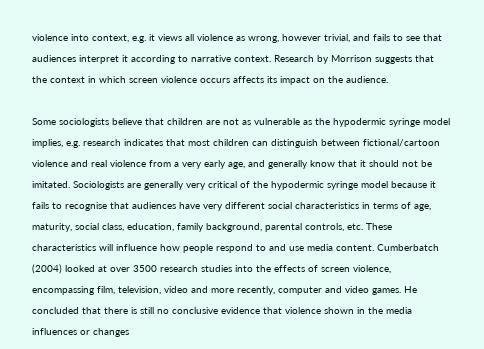violence into context, e.g. it views all violence as wrong, however trivial, and fails to see that audiences interpret it according to narrative context. Research by Morrison suggests that the context in which screen violence occurs affects its impact on the audience.

Some sociologists believe that children are not as vulnerable as the hypodermic syringe model implies, e.g. research indicates that most children can distinguish between fictional/cartoon violence and real violence from a very early age, and generally know that it should not be imitated. Sociologists are generally very critical of the hypodermic syringe model because it fails to recognise that audiences have very different social characteristics in terms of age, maturity, social class, education, family background, parental controls, etc. These characteristics will influence how people respond to and use media content. Cumberbatch (2004) looked at over 3500 research studies into the effects of screen violence, encompassing film, television, video and more recently, computer and video games. He concluded that there is still no conclusive evidence that violence shown in the media influences or changes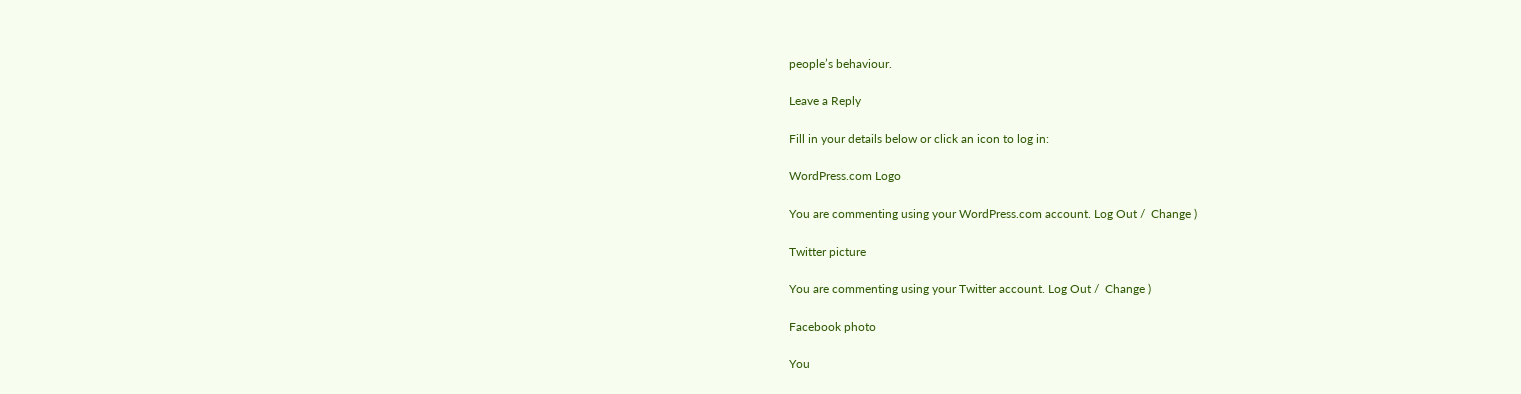people’s behaviour.

Leave a Reply

Fill in your details below or click an icon to log in:

WordPress.com Logo

You are commenting using your WordPress.com account. Log Out /  Change )

Twitter picture

You are commenting using your Twitter account. Log Out /  Change )

Facebook photo

You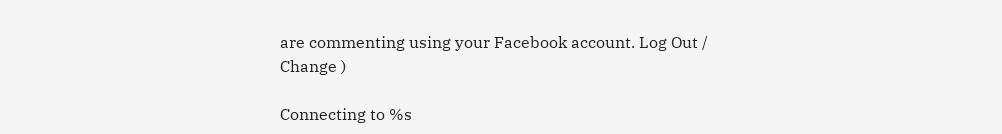are commenting using your Facebook account. Log Out /  Change )

Connecting to %s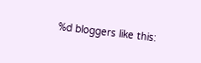%d bloggers like this: